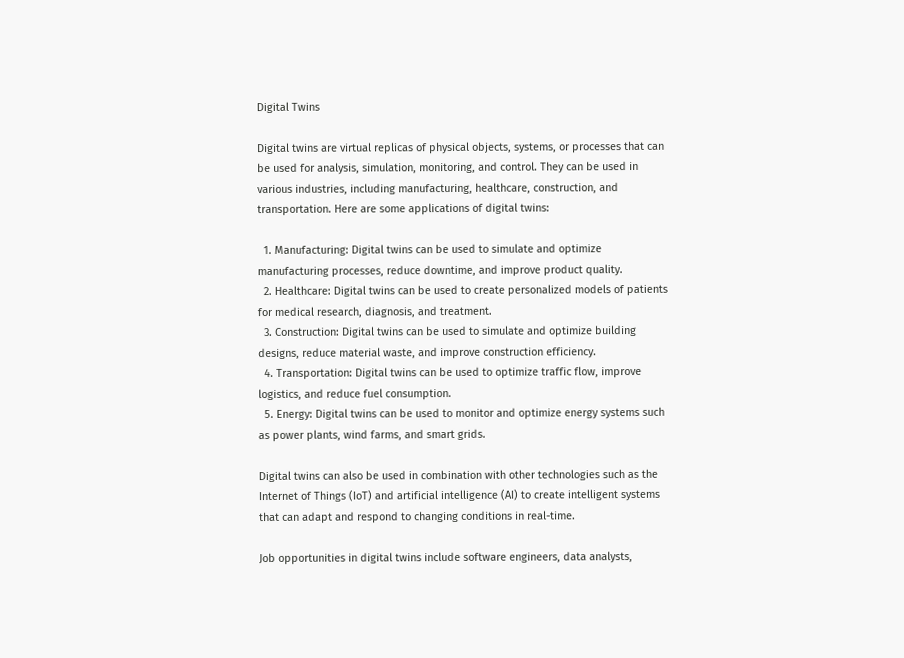Digital Twins

Digital twins are virtual replicas of physical objects, systems, or processes that can be used for analysis, simulation, monitoring, and control. They can be used in various industries, including manufacturing, healthcare, construction, and transportation. Here are some applications of digital twins:

  1. Manufacturing: Digital twins can be used to simulate and optimize manufacturing processes, reduce downtime, and improve product quality.
  2. Healthcare: Digital twins can be used to create personalized models of patients for medical research, diagnosis, and treatment.
  3. Construction: Digital twins can be used to simulate and optimize building designs, reduce material waste, and improve construction efficiency.
  4. Transportation: Digital twins can be used to optimize traffic flow, improve logistics, and reduce fuel consumption.
  5. Energy: Digital twins can be used to monitor and optimize energy systems such as power plants, wind farms, and smart grids.

Digital twins can also be used in combination with other technologies such as the Internet of Things (IoT) and artificial intelligence (AI) to create intelligent systems that can adapt and respond to changing conditions in real-time.

Job opportunities in digital twins include software engineers, data analysts,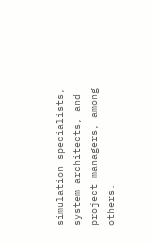simulation specialists, system architects, and project managers, among others.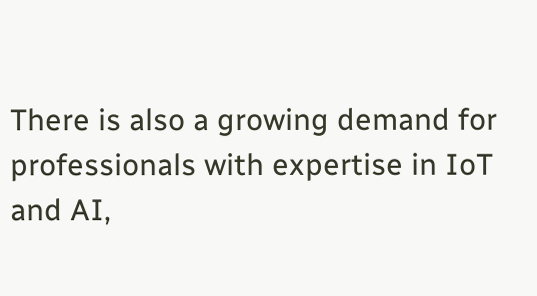There is also a growing demand for professionals with expertise in IoT and AI,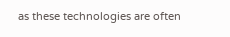as these technologies are often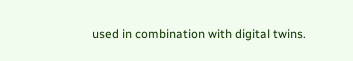used in combination with digital twins.